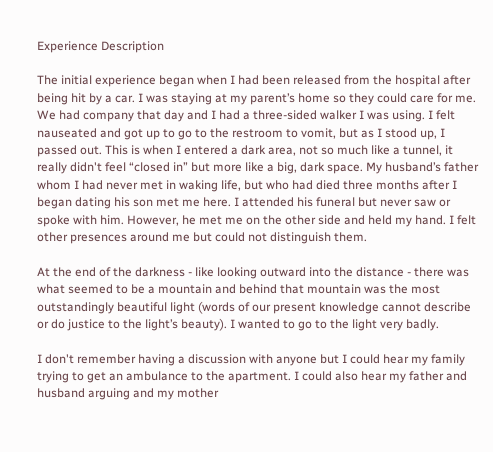Experience Description

The initial experience began when I had been released from the hospital after being hit by a car. I was staying at my parent’s home so they could care for me. We had company that day and I had a three-sided walker I was using. I felt nauseated and got up to go to the restroom to vomit, but as I stood up, I passed out. This is when I entered a dark area, not so much like a tunnel, it really didn't feel “closed in” but more like a big, dark space. My husband’s father whom I had never met in waking life, but who had died three months after I began dating his son met me here. I attended his funeral but never saw or spoke with him. However, he met me on the other side and held my hand. I felt other presences around me but could not distinguish them.

At the end of the darkness - like looking outward into the distance - there was what seemed to be a mountain and behind that mountain was the most outstandingly beautiful light (words of our present knowledge cannot describe or do justice to the light’s beauty). I wanted to go to the light very badly.

I don't remember having a discussion with anyone but I could hear my family trying to get an ambulance to the apartment. I could also hear my father and husband arguing and my mother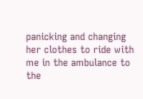panicking and changing her clothes to ride with me in the ambulance to the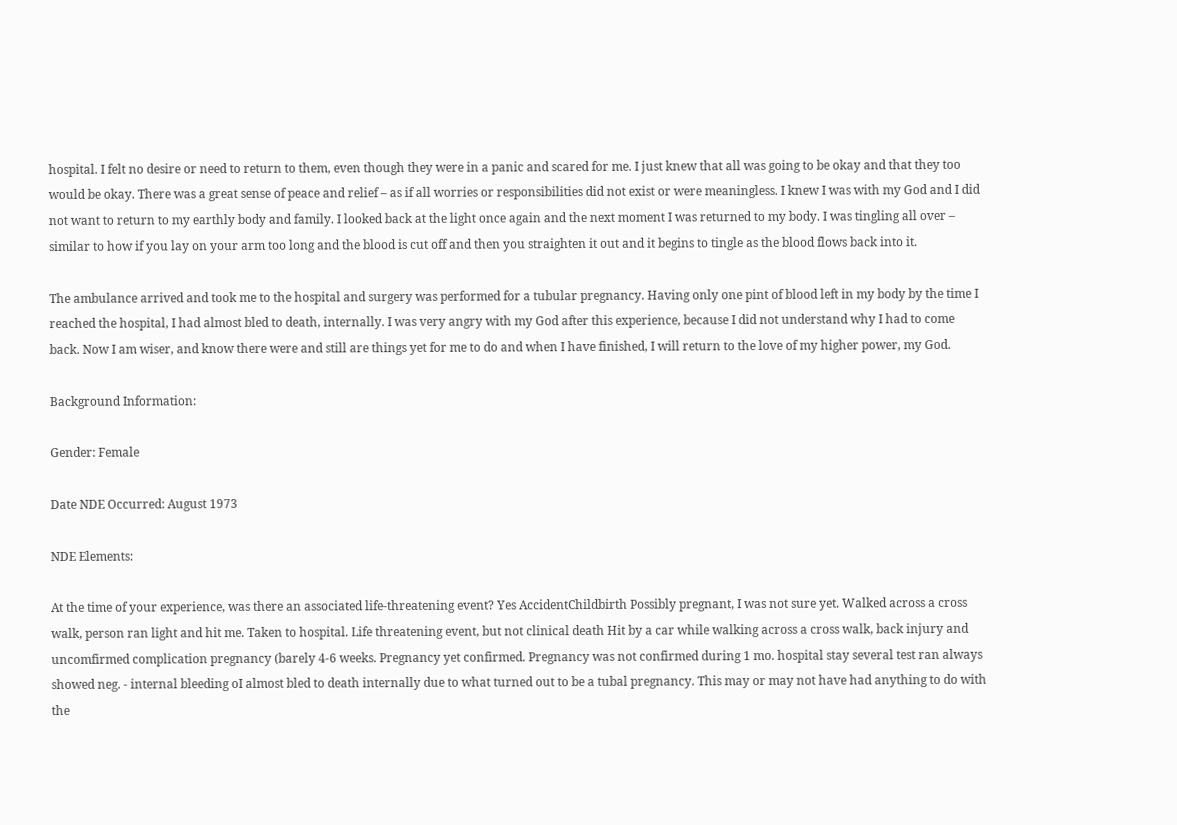hospital. I felt no desire or need to return to them, even though they were in a panic and scared for me. I just knew that all was going to be okay and that they too would be okay. There was a great sense of peace and relief – as if all worries or responsibilities did not exist or were meaningless. I knew I was with my God and I did not want to return to my earthly body and family. I looked back at the light once again and the next moment I was returned to my body. I was tingling all over – similar to how if you lay on your arm too long and the blood is cut off and then you straighten it out and it begins to tingle as the blood flows back into it.

The ambulance arrived and took me to the hospital and surgery was performed for a tubular pregnancy. Having only one pint of blood left in my body by the time I reached the hospital, I had almost bled to death, internally. I was very angry with my God after this experience, because I did not understand why I had to come back. Now I am wiser, and know there were and still are things yet for me to do and when I have finished, I will return to the love of my higher power, my God.

Background Information:

Gender: Female

Date NDE Occurred: August 1973

NDE Elements:

At the time of your experience, was there an associated life-threatening event? Yes AccidentChildbirth Possibly pregnant, I was not sure yet. Walked across a cross walk, person ran light and hit me. Taken to hospital. Life threatening event, but not clinical death Hit by a car while walking across a cross walk, back injury and uncomfirmed complication pregnancy (barely 4-6 weeks. Pregnancy yet confirmed. Pregnancy was not confirmed during 1 mo. hospital stay several test ran always showed neg. - internal bleeding oI almost bled to death internally due to what turned out to be a tubal pregnancy. This may or may not have had anything to do with the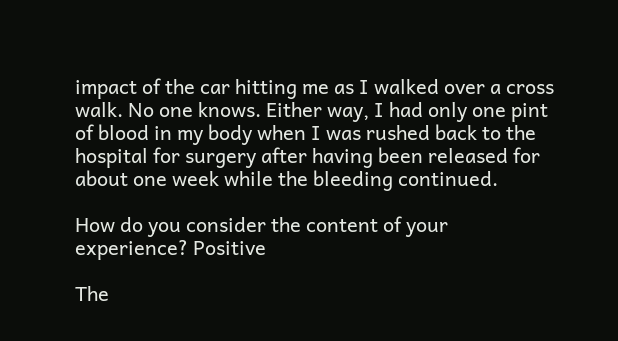impact of the car hitting me as I walked over a cross walk. No one knows. Either way, I had only one pint of blood in my body when I was rushed back to the hospital for surgery after having been released for about one week while the bleeding continued.

How do you consider the content of your experience? Positive

The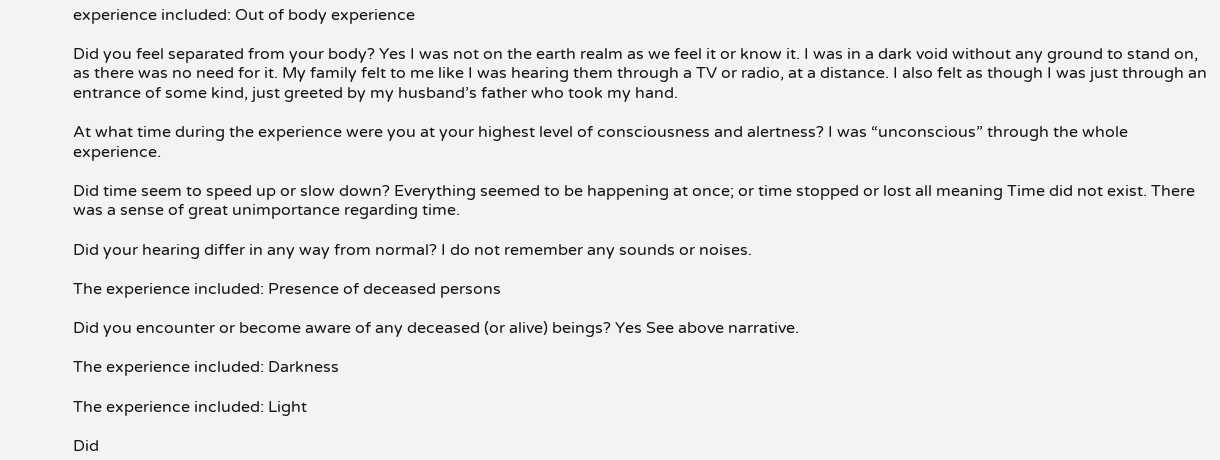experience included: Out of body experience

Did you feel separated from your body? Yes I was not on the earth realm as we feel it or know it. I was in a dark void without any ground to stand on, as there was no need for it. My family felt to me like I was hearing them through a TV or radio, at a distance. I also felt as though I was just through an entrance of some kind, just greeted by my husband’s father who took my hand.

At what time during the experience were you at your highest level of consciousness and alertness? I was “unconscious” through the whole experience.

Did time seem to speed up or slow down? Everything seemed to be happening at once; or time stopped or lost all meaning Time did not exist. There was a sense of great unimportance regarding time.

Did your hearing differ in any way from normal? I do not remember any sounds or noises.

The experience included: Presence of deceased persons

Did you encounter or become aware of any deceased (or alive) beings? Yes See above narrative.

The experience included: Darkness

The experience included: Light

Did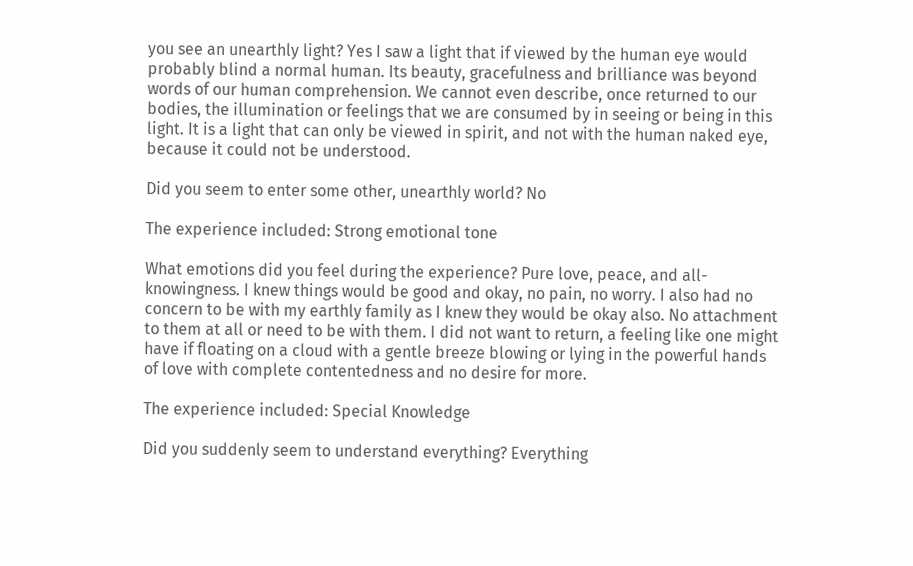you see an unearthly light? Yes I saw a light that if viewed by the human eye would probably blind a normal human. Its beauty, gracefulness and brilliance was beyond words of our human comprehension. We cannot even describe, once returned to our bodies, the illumination or feelings that we are consumed by in seeing or being in this light. It is a light that can only be viewed in spirit, and not with the human naked eye, because it could not be understood.

Did you seem to enter some other, unearthly world? No

The experience included: Strong emotional tone

What emotions did you feel during the experience? Pure love, peace, and all-knowingness. I knew things would be good and okay, no pain, no worry. I also had no concern to be with my earthly family as I knew they would be okay also. No attachment to them at all or need to be with them. I did not want to return, a feeling like one might have if floating on a cloud with a gentle breeze blowing or lying in the powerful hands of love with complete contentedness and no desire for more.

The experience included: Special Knowledge

Did you suddenly seem to understand everything? Everything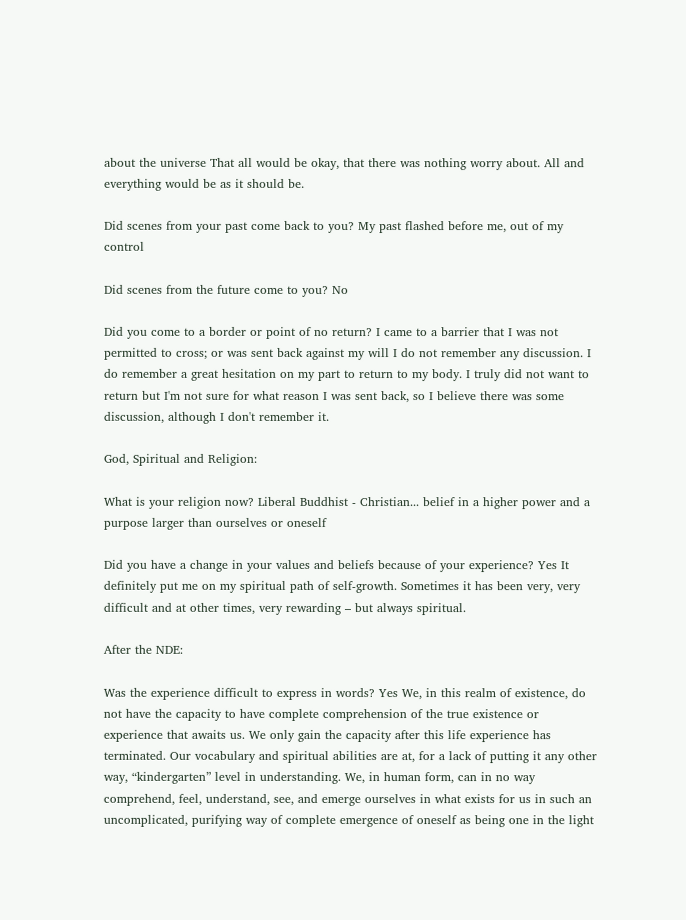about the universe That all would be okay, that there was nothing worry about. All and everything would be as it should be.

Did scenes from your past come back to you? My past flashed before me, out of my control

Did scenes from the future come to you? No

Did you come to a border or point of no return? I came to a barrier that I was not permitted to cross; or was sent back against my will I do not remember any discussion. I do remember a great hesitation on my part to return to my body. I truly did not want to return but I'm not sure for what reason I was sent back, so I believe there was some discussion, although I don't remember it.

God, Spiritual and Religion:

What is your religion now? Liberal Buddhist - Christian... belief in a higher power and a purpose larger than ourselves or oneself

Did you have a change in your values and beliefs because of your experience? Yes It definitely put me on my spiritual path of self-growth. Sometimes it has been very, very difficult and at other times, very rewarding – but always spiritual.

After the NDE:

Was the experience difficult to express in words? Yes We, in this realm of existence, do not have the capacity to have complete comprehension of the true existence or experience that awaits us. We only gain the capacity after this life experience has terminated. Our vocabulary and spiritual abilities are at, for a lack of putting it any other way, “kindergarten” level in understanding. We, in human form, can in no way comprehend, feel, understand, see, and emerge ourselves in what exists for us in such an uncomplicated, purifying way of complete emergence of oneself as being one in the light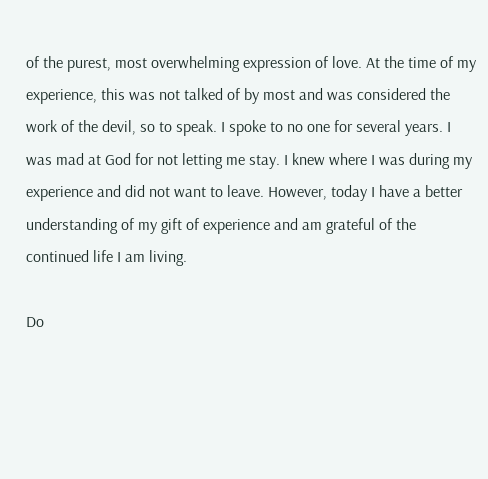of the purest, most overwhelming expression of love. At the time of my experience, this was not talked of by most and was considered the work of the devil, so to speak. I spoke to no one for several years. I was mad at God for not letting me stay. I knew where I was during my experience and did not want to leave. However, today I have a better understanding of my gift of experience and am grateful of the continued life I am living.

Do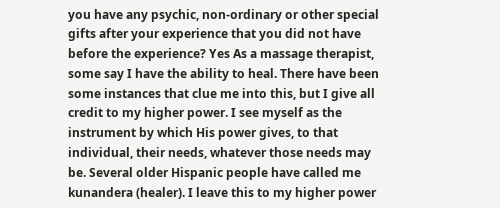you have any psychic, non-ordinary or other special gifts after your experience that you did not have before the experience? Yes As a massage therapist, some say I have the ability to heal. There have been some instances that clue me into this, but I give all credit to my higher power. I see myself as the instrument by which His power gives, to that individual, their needs, whatever those needs may be. Several older Hispanic people have called me kunandera (healer). I leave this to my higher power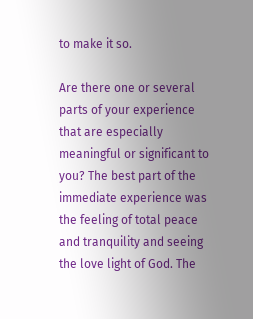to make it so.

Are there one or several parts of your experience that are especially meaningful or significant to you? The best part of the immediate experience was the feeling of total peace and tranquility and seeing the love light of God. The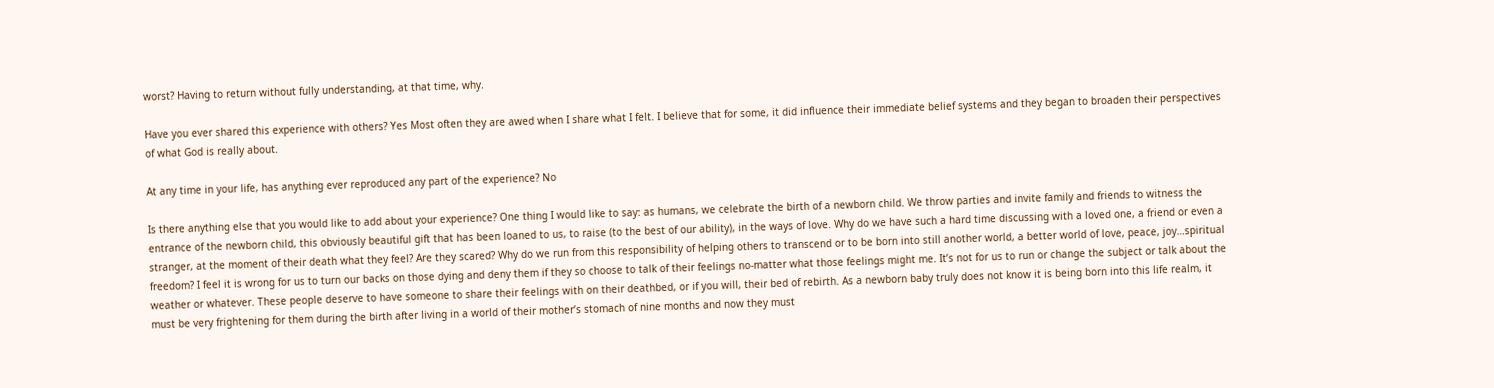worst? Having to return without fully understanding, at that time, why.

Have you ever shared this experience with others? Yes Most often they are awed when I share what I felt. I believe that for some, it did influence their immediate belief systems and they began to broaden their perspectives of what God is really about.

At any time in your life, has anything ever reproduced any part of the experience? No

Is there anything else that you would like to add about your experience? One thing I would like to say: as humans, we celebrate the birth of a newborn child. We throw parties and invite family and friends to witness the entrance of the newborn child, this obviously beautiful gift that has been loaned to us, to raise (to the best of our ability), in the ways of love. Why do we have such a hard time discussing with a loved one, a friend or even a stranger, at the moment of their death what they feel? Are they scared? Why do we run from this responsibility of helping others to transcend or to be born into still another world, a better world of love, peace, joy…spiritual freedom? I feel it is wrong for us to turn our backs on those dying and deny them if they so choose to talk of their feelings no-matter what those feelings might me. It’s not for us to run or change the subject or talk about the weather or whatever. These people deserve to have someone to share their feelings with on their deathbed, or if you will, their bed of rebirth. As a newborn baby truly does not know it is being born into this life realm, it must be very frightening for them during the birth after living in a world of their mother’s stomach of nine months and now they must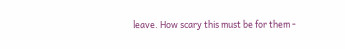leave. How scary this must be for them -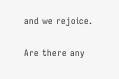and we rejoice.

Are there any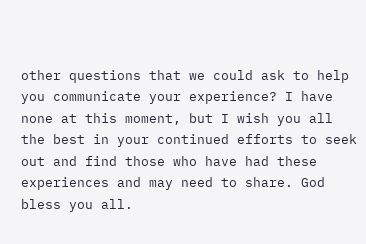other questions that we could ask to help you communicate your experience? I have none at this moment, but I wish you all the best in your continued efforts to seek out and find those who have had these experiences and may need to share. God bless you all.